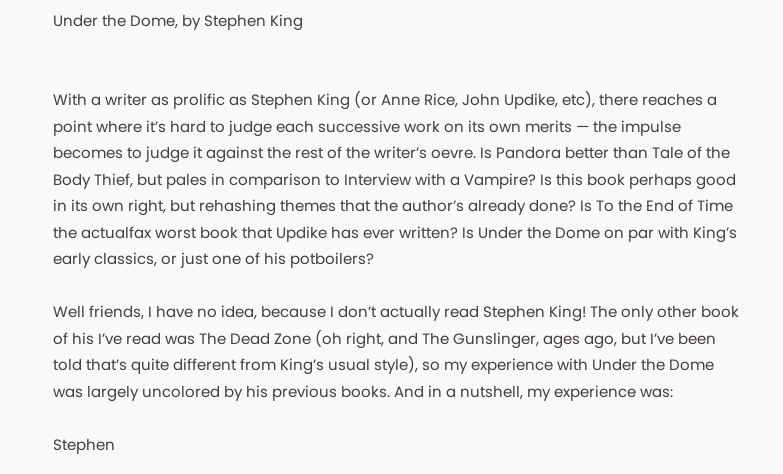Under the Dome, by Stephen King


With a writer as prolific as Stephen King (or Anne Rice, John Updike, etc), there reaches a point where it’s hard to judge each successive work on its own merits — the impulse becomes to judge it against the rest of the writer’s oevre. Is Pandora better than Tale of the Body Thief, but pales in comparison to Interview with a Vampire? Is this book perhaps good in its own right, but rehashing themes that the author’s already done? Is To the End of Time the actualfax worst book that Updike has ever written? Is Under the Dome on par with King’s early classics, or just one of his potboilers?

Well friends, I have no idea, because I don’t actually read Stephen King! The only other book of his I’ve read was The Dead Zone (oh right, and The Gunslinger, ages ago, but I’ve been told that’s quite different from King’s usual style), so my experience with Under the Dome was largely uncolored by his previous books. And in a nutshell, my experience was:

Stephen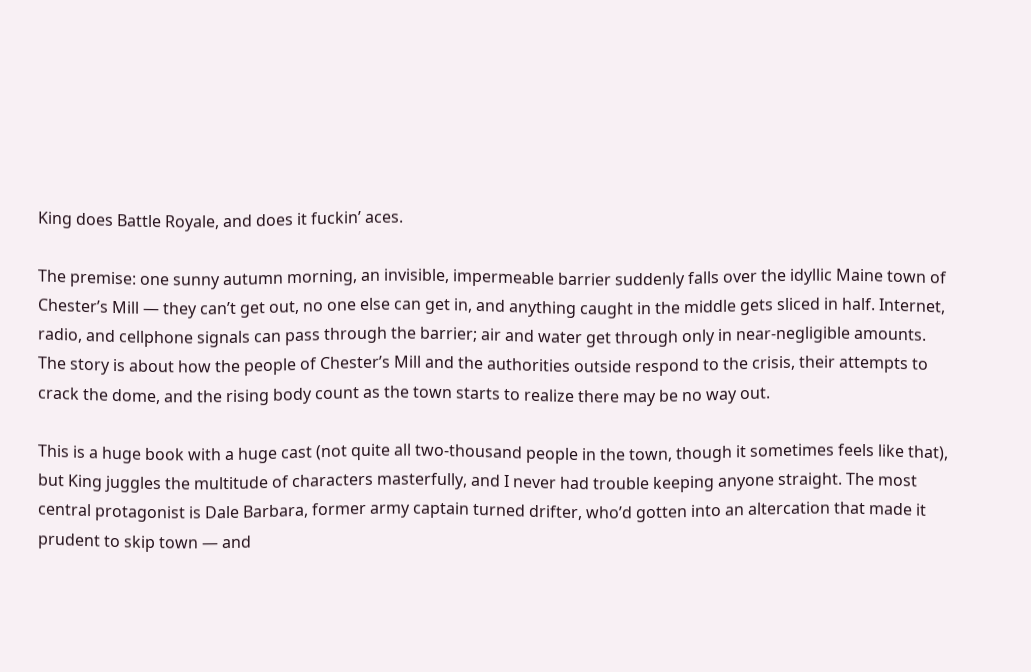King does Battle Royale, and does it fuckin’ aces.

The premise: one sunny autumn morning, an invisible, impermeable barrier suddenly falls over the idyllic Maine town of Chester’s Mill — they can’t get out, no one else can get in, and anything caught in the middle gets sliced in half. Internet, radio, and cellphone signals can pass through the barrier; air and water get through only in near-negligible amounts. The story is about how the people of Chester’s Mill and the authorities outside respond to the crisis, their attempts to crack the dome, and the rising body count as the town starts to realize there may be no way out.

This is a huge book with a huge cast (not quite all two-thousand people in the town, though it sometimes feels like that), but King juggles the multitude of characters masterfully, and I never had trouble keeping anyone straight. The most central protagonist is Dale Barbara, former army captain turned drifter, who’d gotten into an altercation that made it prudent to skip town — and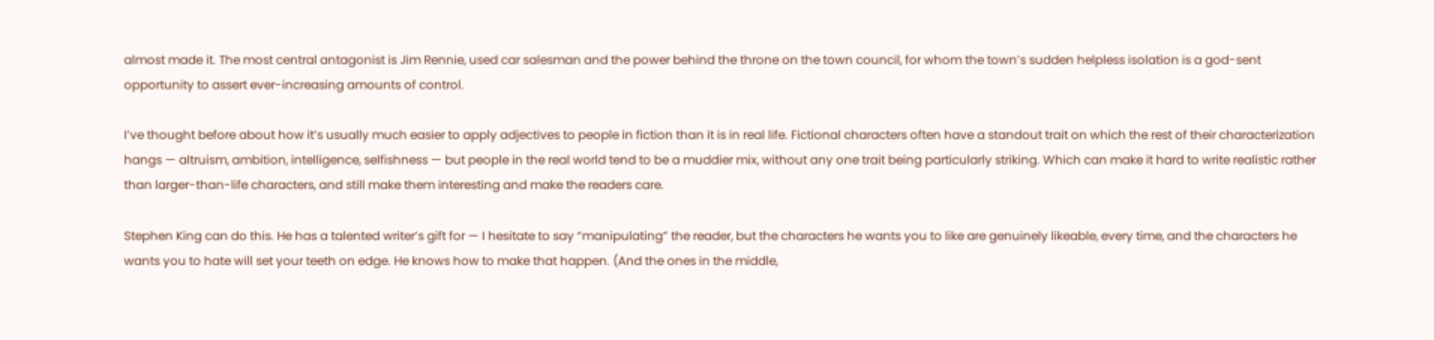almost made it. The most central antagonist is Jim Rennie, used car salesman and the power behind the throne on the town council, for whom the town’s sudden helpless isolation is a god-sent opportunity to assert ever-increasing amounts of control.

I’ve thought before about how it’s usually much easier to apply adjectives to people in fiction than it is in real life. Fictional characters often have a standout trait on which the rest of their characterization hangs — altruism, ambition, intelligence, selfishness — but people in the real world tend to be a muddier mix, without any one trait being particularly striking. Which can make it hard to write realistic rather than larger-than-life characters, and still make them interesting and make the readers care.

Stephen King can do this. He has a talented writer’s gift for — I hesitate to say “manipulating” the reader, but the characters he wants you to like are genuinely likeable, every time, and the characters he wants you to hate will set your teeth on edge. He knows how to make that happen. (And the ones in the middle,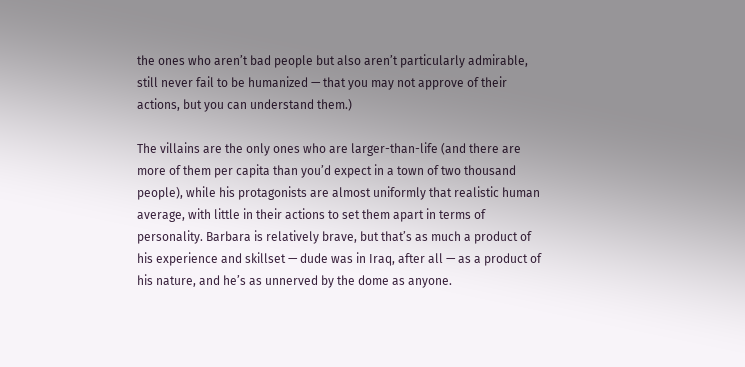the ones who aren’t bad people but also aren’t particularly admirable, still never fail to be humanized — that you may not approve of their actions, but you can understand them.)

The villains are the only ones who are larger-than-life (and there are more of them per capita than you’d expect in a town of two thousand people), while his protagonists are almost uniformly that realistic human average, with little in their actions to set them apart in terms of personality. Barbara is relatively brave, but that’s as much a product of his experience and skillset — dude was in Iraq, after all — as a product of his nature, and he’s as unnerved by the dome as anyone.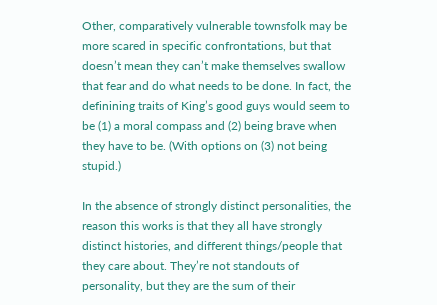Other, comparatively vulnerable townsfolk may be more scared in specific confrontations, but that doesn’t mean they can’t make themselves swallow that fear and do what needs to be done. In fact, the definining traits of King’s good guys would seem to be (1) a moral compass and (2) being brave when they have to be. (With options on (3) not being stupid.)

In the absence of strongly distinct personalities, the reason this works is that they all have strongly distinct histories, and different things/people that they care about. They’re not standouts of personality, but they are the sum of their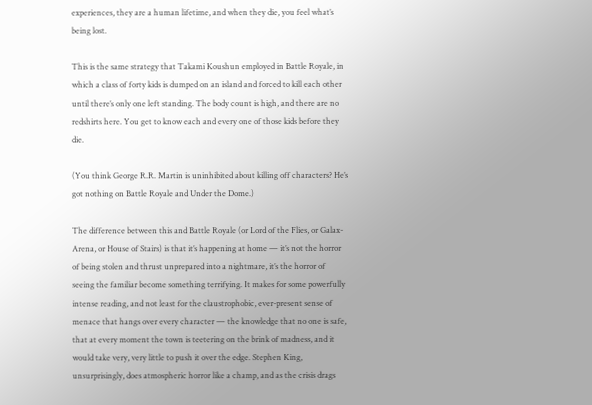experiences, they are a human lifetime, and when they die, you feel what’s being lost.

This is the same strategy that Takami Koushun employed in Battle Royale, in which a class of forty kids is dumped on an island and forced to kill each other until there’s only one left standing. The body count is high, and there are no redshirts here. You get to know each and every one of those kids before they die.

(You think George R.R. Martin is uninhibited about killing off characters? He’s got nothing on Battle Royale and Under the Dome.)

The difference between this and Battle Royale (or Lord of the Flies, or Galax-Arena, or House of Stairs) is that it’s happening at home — it’s not the horror of being stolen and thrust unprepared into a nightmare, it’s the horror of seeing the familiar become something terrifying. It makes for some powerfully intense reading, and not least for the claustrophobic, ever-present sense of menace that hangs over every character — the knowledge that no one is safe, that at every moment the town is teetering on the brink of madness, and it would take very, very little to push it over the edge. Stephen King, unsurprisingly, does atmospheric horror like a champ, and as the crisis drags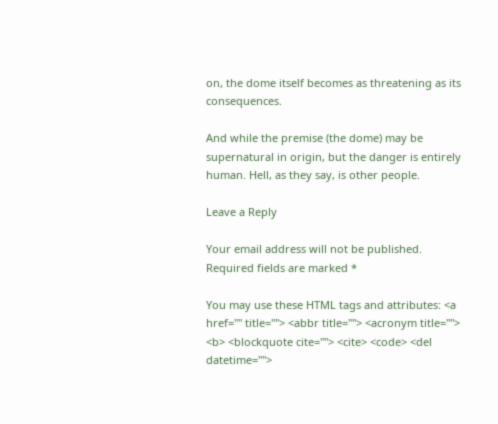on, the dome itself becomes as threatening as its consequences.

And while the premise (the dome) may be supernatural in origin, but the danger is entirely human. Hell, as they say, is other people.

Leave a Reply

Your email address will not be published. Required fields are marked *

You may use these HTML tags and attributes: <a href="" title=""> <abbr title=""> <acronym title=""> <b> <blockquote cite=""> <cite> <code> <del datetime="">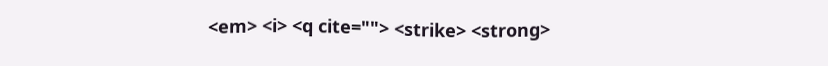<em> <i> <q cite=""> <strike> <strong>